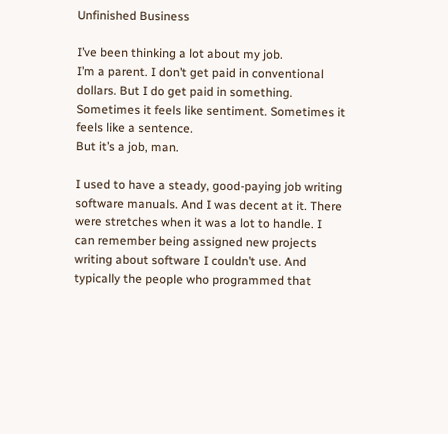Unfinished Business

I’ve been thinking a lot about my job.
I’m a parent. I don’t get paid in conventional dollars. But I do get paid in something. Sometimes it feels like sentiment. Sometimes it feels like a sentence.
But it’s a job, man.

I used to have a steady, good-paying job writing software manuals. And I was decent at it. There were stretches when it was a lot to handle. I can remember being assigned new projects writing about software I couldn’t use. And typically the people who programmed that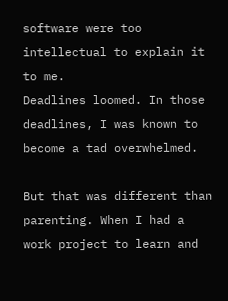software were too intellectual to explain it to me.
Deadlines loomed. In those deadlines, I was known to become a tad overwhelmed.

But that was different than parenting. When I had a work project to learn and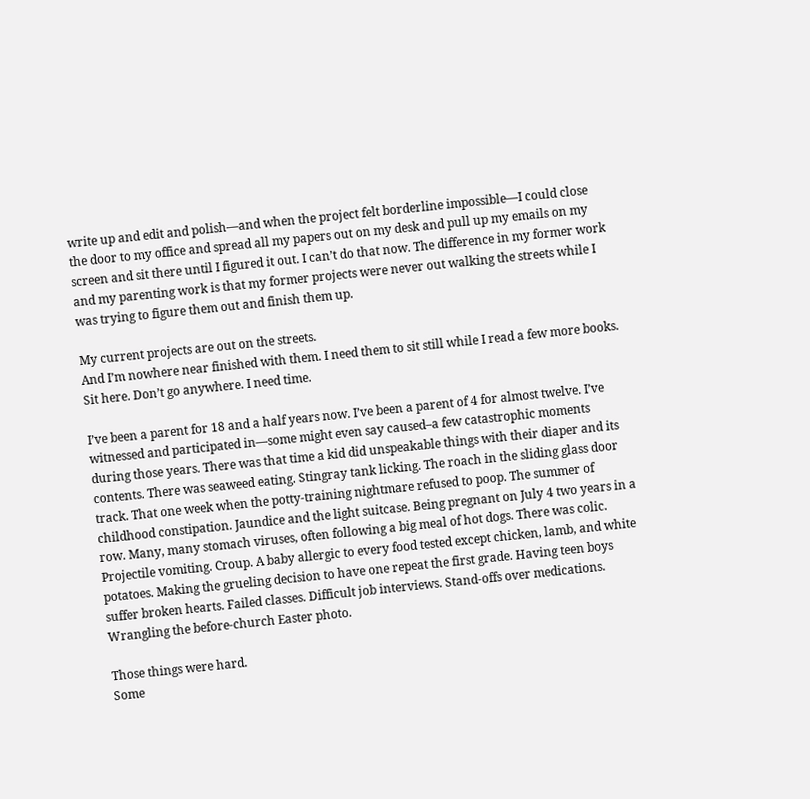write up and edit and polish—and when the project felt borderline impossible—I could close the door to my office and spread all my papers out on my desk and pull up my emails on my screen and sit there until I figured it out. I can’t do that now. The difference in my former work and my parenting work is that my former projects were never out walking the streets while I was trying to figure them out and finish them up.

My current projects are out on the streets.
And I’m nowhere near finished with them. I need them to sit still while I read a few more books. Sit here. Don’t go anywhere. I need time.

I’ve been a parent for 18 and a half years now. I’ve been a parent of 4 for almost twelve. I’ve witnessed and participated in—some might even say caused–a few catastrophic moments during those years. There was that time a kid did unspeakable things with their diaper and its contents. There was seaweed eating. Stingray tank licking. The roach in the sliding glass door track. That one week when the potty-training nightmare refused to poop. The summer of childhood constipation. Jaundice and the light suitcase. Being pregnant on July 4 two years in a row. Many, many stomach viruses, often following a big meal of hot dogs. There was colic. Projectile vomiting. Croup. A baby allergic to every food tested except chicken, lamb, and white potatoes. Making the grueling decision to have one repeat the first grade. Having teen boys suffer broken hearts. Failed classes. Difficult job interviews. Stand-offs over medications. Wrangling the before-church Easter photo.

Those things were hard.
Some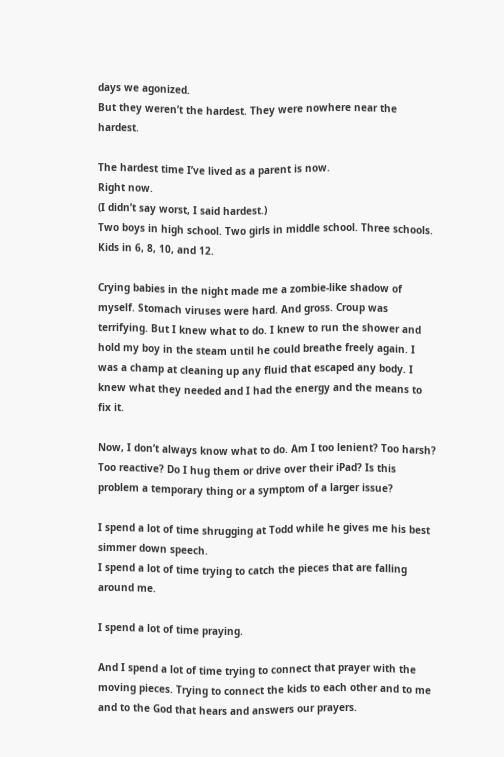days we agonized.
But they weren’t the hardest. They were nowhere near the hardest.

The hardest time I’ve lived as a parent is now.
Right now.
(I didn’t say worst, I said hardest.)
Two boys in high school. Two girls in middle school. Three schools. Kids in 6, 8, 10, and 12.

Crying babies in the night made me a zombie-like shadow of myself. Stomach viruses were hard. And gross. Croup was terrifying. But I knew what to do. I knew to run the shower and hold my boy in the steam until he could breathe freely again. I was a champ at cleaning up any fluid that escaped any body. I knew what they needed and I had the energy and the means to fix it.

Now, I don’t always know what to do. Am I too lenient? Too harsh? Too reactive? Do I hug them or drive over their iPad? Is this problem a temporary thing or a symptom of a larger issue?

I spend a lot of time shrugging at Todd while he gives me his best simmer down speech.
I spend a lot of time trying to catch the pieces that are falling around me.

I spend a lot of time praying.

And I spend a lot of time trying to connect that prayer with the moving pieces. Trying to connect the kids to each other and to me and to the God that hears and answers our prayers.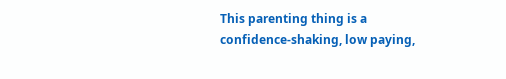This parenting thing is a confidence-shaking, low paying,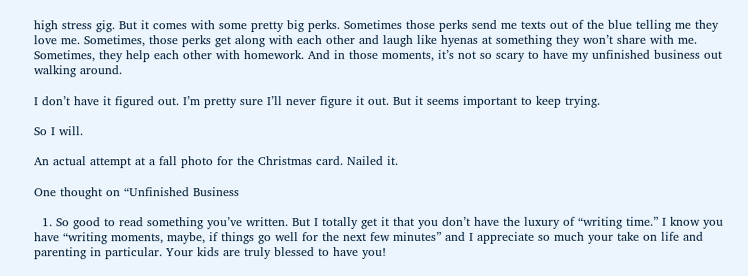high stress gig. But it comes with some pretty big perks. Sometimes those perks send me texts out of the blue telling me they love me. Sometimes, those perks get along with each other and laugh like hyenas at something they won’t share with me. Sometimes, they help each other with homework. And in those moments, it’s not so scary to have my unfinished business out walking around.

I don’t have it figured out. I’m pretty sure I’ll never figure it out. But it seems important to keep trying.

So I will.

An actual attempt at a fall photo for the Christmas card. Nailed it.

One thought on “Unfinished Business

  1. So good to read something you’ve written. But I totally get it that you don’t have the luxury of “writing time.” I know you have “writing moments, maybe, if things go well for the next few minutes” and I appreciate so much your take on life and parenting in particular. Your kids are truly blessed to have you!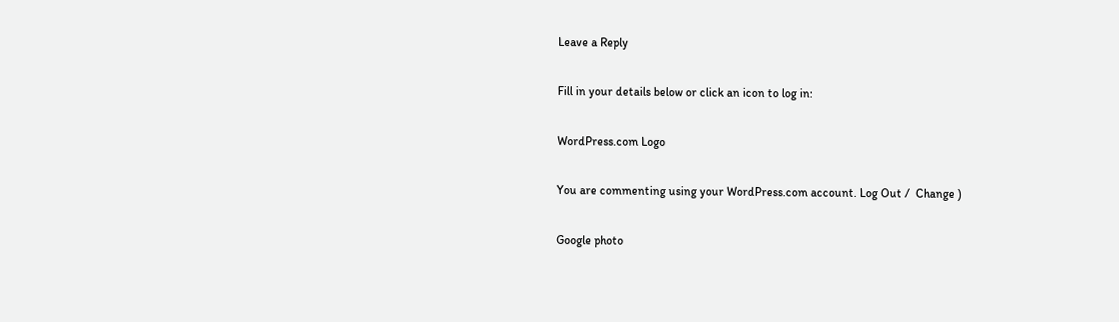Leave a Reply

Fill in your details below or click an icon to log in:

WordPress.com Logo

You are commenting using your WordPress.com account. Log Out /  Change )

Google photo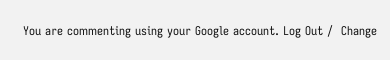You are commenting using your Google account. Log Out /  Change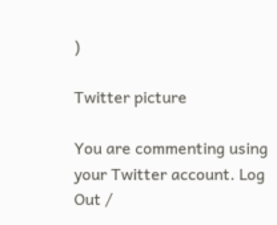)

Twitter picture

You are commenting using your Twitter account. Log Out /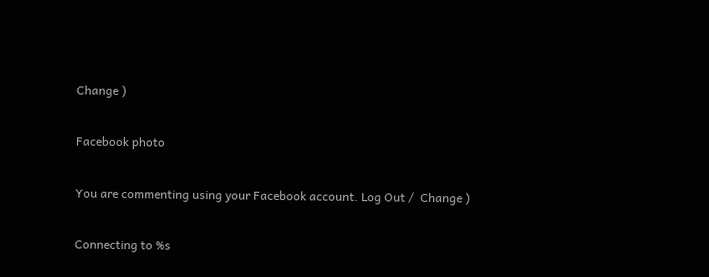Change )

Facebook photo

You are commenting using your Facebook account. Log Out /  Change )

Connecting to %s